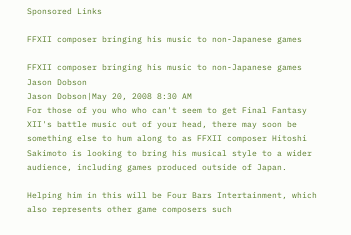Sponsored Links

FFXII composer bringing his music to non-Japanese games

FFXII composer bringing his music to non-Japanese games
Jason Dobson
Jason Dobson|May 20, 2008 8:30 AM
For those of you who who can't seem to get Final Fantasy XII's battle music out of your head, there may soon be something else to hum along to as FFXII composer Hitoshi Sakimoto is looking to bring his musical style to a wider audience, including games produced outside of Japan.

Helping him in this will be Four Bars Intertainment, which also represents other game composers such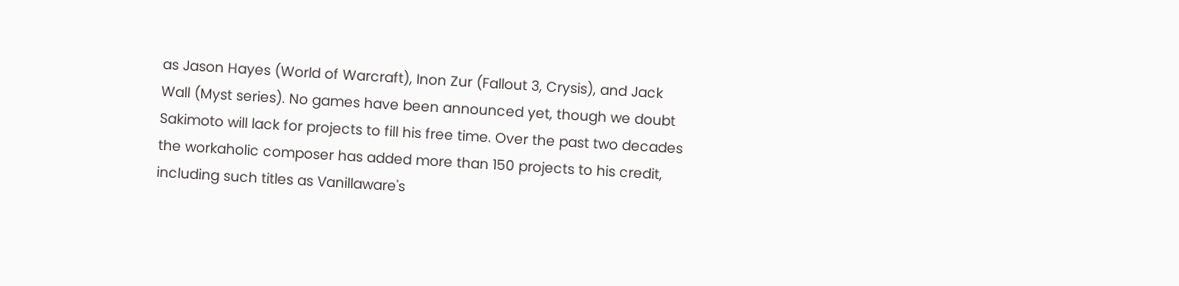as Jason Hayes (World of Warcraft), Inon Zur (Fallout 3, Crysis), and Jack Wall (Myst series). No games have been announced yet, though we doubt Sakimoto will lack for projects to fill his free time. Over the past two decades the workaholic composer has added more than 150 projects to his credit, including such titles as Vanillaware's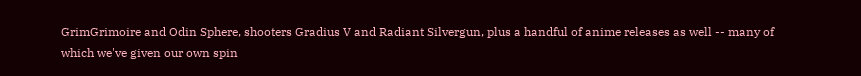GrimGrimoire and Odin Sphere, shooters Gradius V and Radiant Silvergun, plus a handful of anime releases as well -- many of which we've given our own spin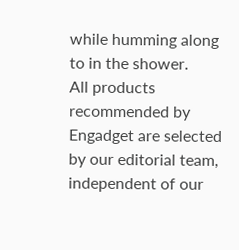while humming along to in the shower.
All products recommended by Engadget are selected by our editorial team, independent of our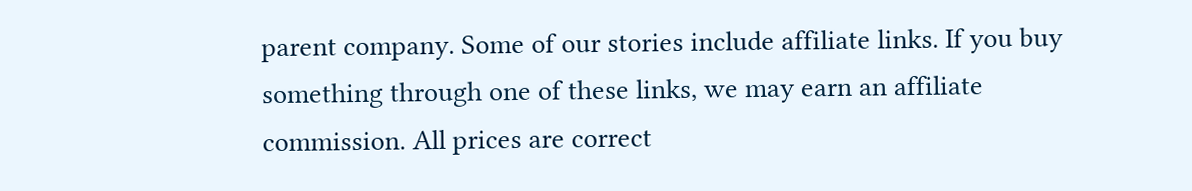parent company. Some of our stories include affiliate links. If you buy something through one of these links, we may earn an affiliate commission. All prices are correct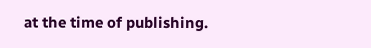at the time of publishing.